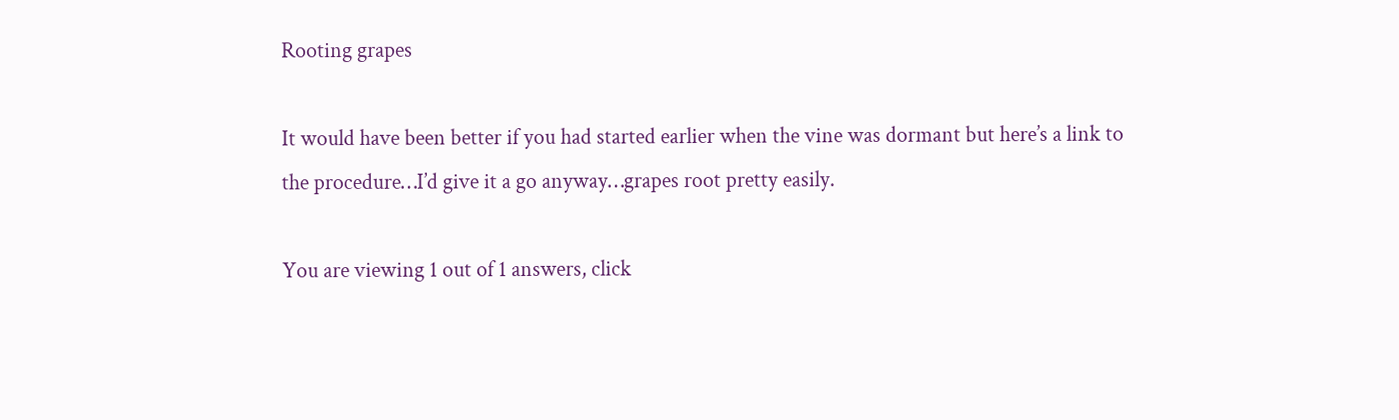Rooting grapes

It would have been better if you had started earlier when the vine was dormant but here’s a link to the procedure…I’d give it a go anyway…grapes root pretty easily.

You are viewing 1 out of 1 answers, click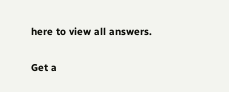here to view all answers.

Get a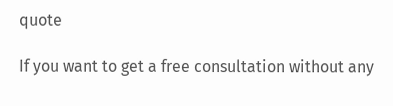quote

If you want to get a free consultation without any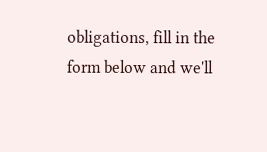obligations, fill in the form below and we'll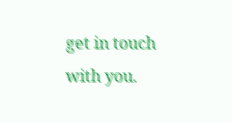get in touch with you.